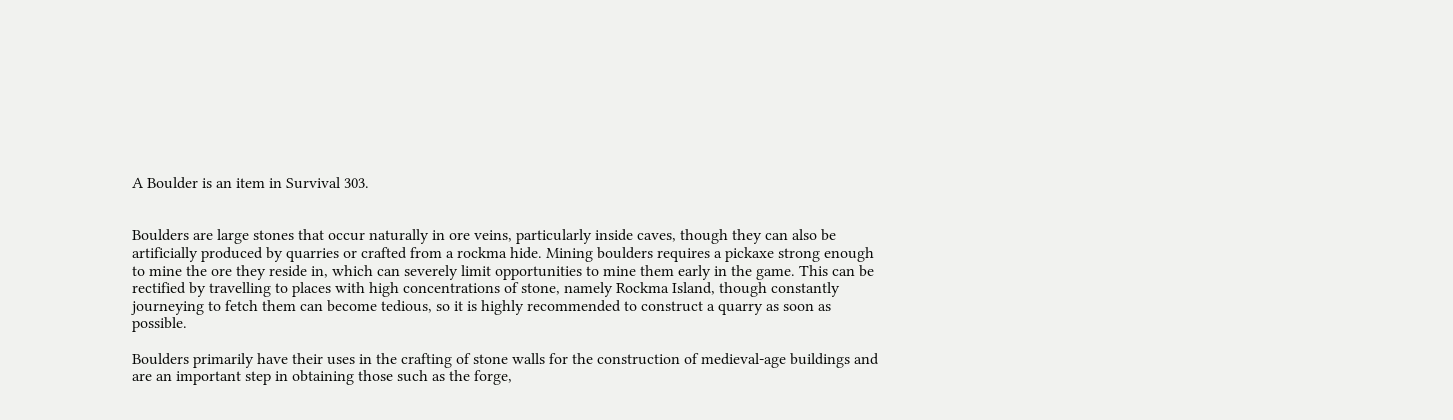A Boulder is an item in Survival 303.


Boulders are large stones that occur naturally in ore veins, particularly inside caves, though they can also be artificially produced by quarries or crafted from a rockma hide. Mining boulders requires a pickaxe strong enough to mine the ore they reside in, which can severely limit opportunities to mine them early in the game. This can be rectified by travelling to places with high concentrations of stone, namely Rockma Island, though constantly journeying to fetch them can become tedious, so it is highly recommended to construct a quarry as soon as possible.

Boulders primarily have their uses in the crafting of stone walls for the construction of medieval-age buildings and are an important step in obtaining those such as the forge,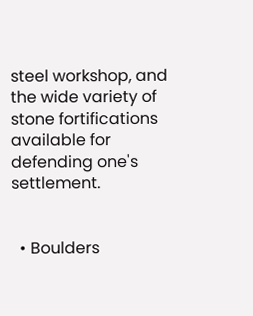steel workshop, and the wide variety of stone fortifications available for defending one's settlement.


  • Boulders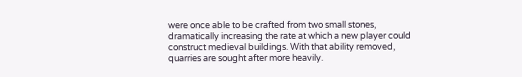were once able to be crafted from two small stones, dramatically increasing the rate at which a new player could construct medieval buildings. With that ability removed, quarries are sought after more heavily.